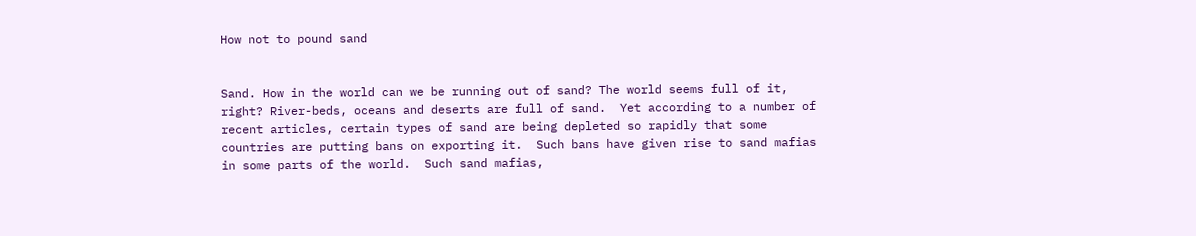How not to pound sand


Sand. How in the world can we be running out of sand? The world seems full of it, right? River-beds, oceans and deserts are full of sand.  Yet according to a number of recent articles, certain types of sand are being depleted so rapidly that some countries are putting bans on exporting it.  Such bans have given rise to sand mafias in some parts of the world.  Such sand mafias,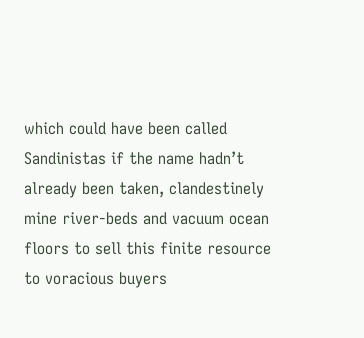which could have been called  Sandinistas if the name hadn’t already been taken, clandestinely mine river-beds and vacuum ocean floors to sell this finite resource to voracious buyers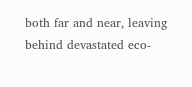both far and near, leaving behind devastated eco-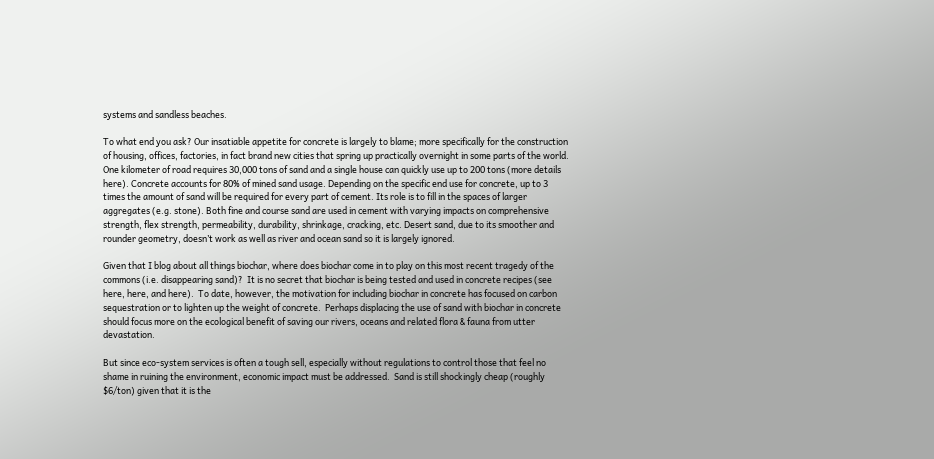systems and sandless beaches.

To what end you ask? Our insatiable appetite for concrete is largely to blame; more specifically for the construction of housing, offices, factories, in fact brand new cities that spring up practically overnight in some parts of the world.  One kilometer of road requires 30,000 tons of sand and a single house can quickly use up to 200 tons (more details here). Concrete accounts for 80% of mined sand usage. Depending on the specific end use for concrete, up to 3 times the amount of sand will be required for every part of cement. Its role is to fill in the spaces of larger aggregates (e.g. stone). Both fine and course sand are used in cement with varying impacts on comprehensive strength, flex strength, permeability, durability, shrinkage, cracking, etc. Desert sand, due to its smoother and rounder geometry, doesn’t work as well as river and ocean sand so it is largely ignored.

Given that I blog about all things biochar, where does biochar come in to play on this most recent tragedy of the commons (i.e. disappearing sand)?  It is no secret that biochar is being tested and used in concrete recipes (see here, here, and here).  To date, however, the motivation for including biochar in concrete has focused on carbon sequestration or to lighten up the weight of concrete.  Perhaps displacing the use of sand with biochar in concrete should focus more on the ecological benefit of saving our rivers, oceans and related flora & fauna from utter devastation.

But since eco-system services is often a tough sell, especially without regulations to control those that feel no shame in ruining the environment, economic impact must be addressed.  Sand is still shockingly cheap (roughly $6/ton) given that it is the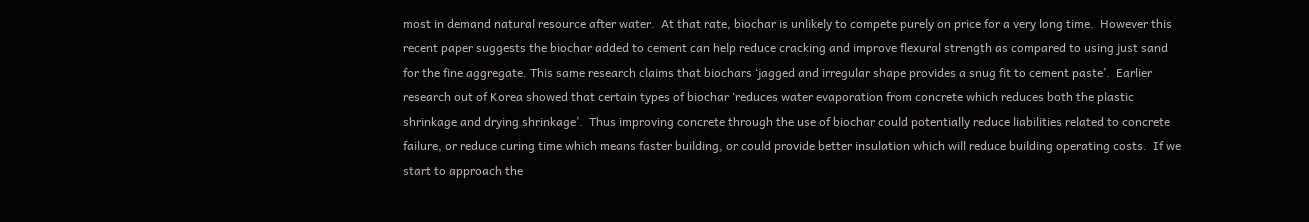most in demand natural resource after water.  At that rate, biochar is unlikely to compete purely on price for a very long time.  However this recent paper suggests the biochar added to cement can help reduce cracking and improve flexural strength as compared to using just sand for the fine aggregate. This same research claims that biochars ‘jagged and irregular shape provides a snug fit to cement paste’.  Earlier research out of Korea showed that certain types of biochar ‘reduces water evaporation from concrete which reduces both the plastic shrinkage and drying shrinkage’.  Thus improving concrete through the use of biochar could potentially reduce liabilities related to concrete failure, or reduce curing time which means faster building, or could provide better insulation which will reduce building operating costs.  If we start to approach the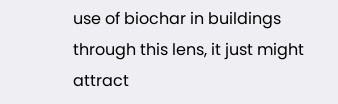use of biochar in buildings through this lens, it just might attract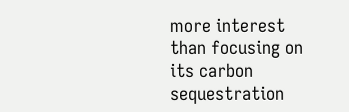more interest than focusing on its carbon sequestration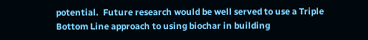potential.  Future research would be well served to use a Triple Bottom Line approach to using biochar in building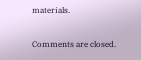materials.

Comments are closed.